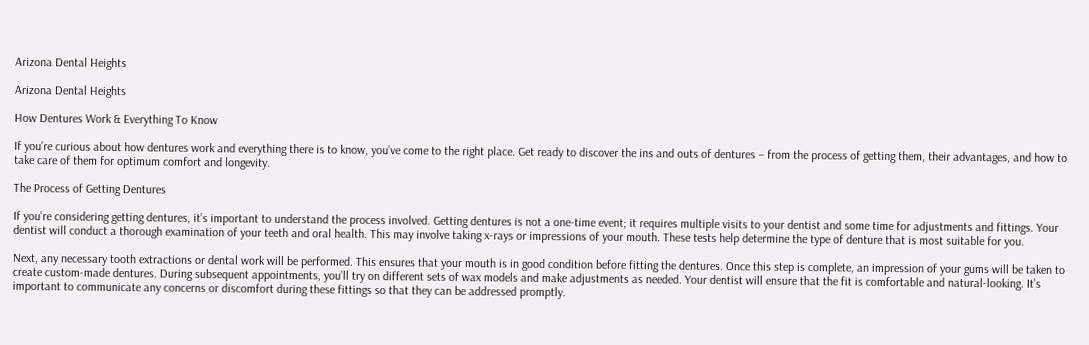Arizona Dental Heights

Arizona Dental Heights

How Dentures Work & Everything To Know

If you’re curious about how dentures work and everything there is to know, you’ve come to the right place. Get ready to discover the ins and outs of dentures – from the process of getting them, their advantages, and how to take care of them for optimum comfort and longevity.

The Process of Getting Dentures

If you’re considering getting dentures, it’s important to understand the process involved. Getting dentures is not a one-time event; it requires multiple visits to your dentist and some time for adjustments and fittings. Your dentist will conduct a thorough examination of your teeth and oral health. This may involve taking x-rays or impressions of your mouth. These tests help determine the type of denture that is most suitable for you.

Next, any necessary tooth extractions or dental work will be performed. This ensures that your mouth is in good condition before fitting the dentures. Once this step is complete, an impression of your gums will be taken to create custom-made dentures. During subsequent appointments, you’ll try on different sets of wax models and make adjustments as needed. Your dentist will ensure that the fit is comfortable and natural-looking. It’s important to communicate any concerns or discomfort during these fittings so that they can be addressed promptly.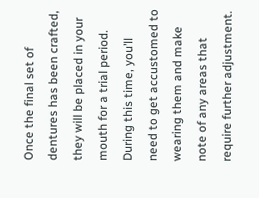Once the final set of dentures has been crafted, they will be placed in your mouth for a trial period. During this time, you’ll need to get accustomed to wearing them and make note of any areas that require further adjustment.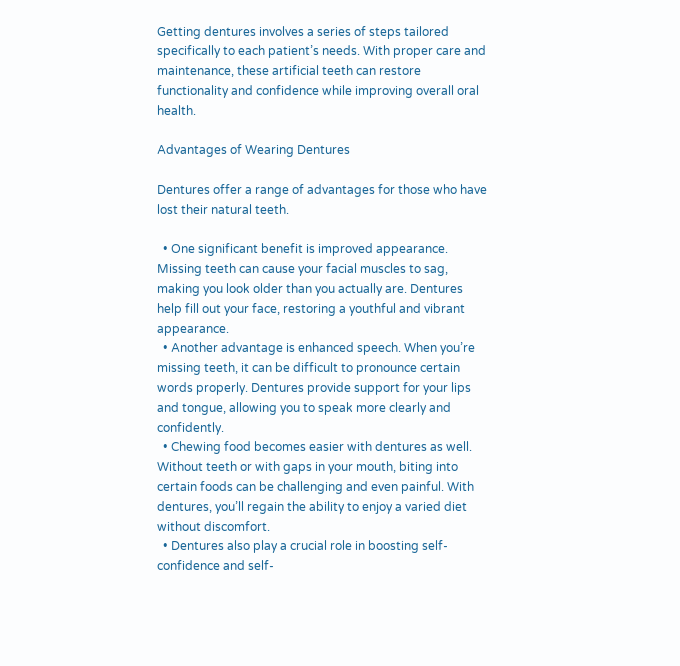Getting dentures involves a series of steps tailored specifically to each patient’s needs. With proper care and maintenance, these artificial teeth can restore functionality and confidence while improving overall oral health.

Advantages of Wearing Dentures

Dentures offer a range of advantages for those who have lost their natural teeth.

  • One significant benefit is improved appearance. Missing teeth can cause your facial muscles to sag, making you look older than you actually are. Dentures help fill out your face, restoring a youthful and vibrant appearance.
  • Another advantage is enhanced speech. When you’re missing teeth, it can be difficult to pronounce certain words properly. Dentures provide support for your lips and tongue, allowing you to speak more clearly and confidently.
  • Chewing food becomes easier with dentures as well. Without teeth or with gaps in your mouth, biting into certain foods can be challenging and even painful. With dentures, you’ll regain the ability to enjoy a varied diet without discomfort.
  • Dentures also play a crucial role in boosting self-confidence and self-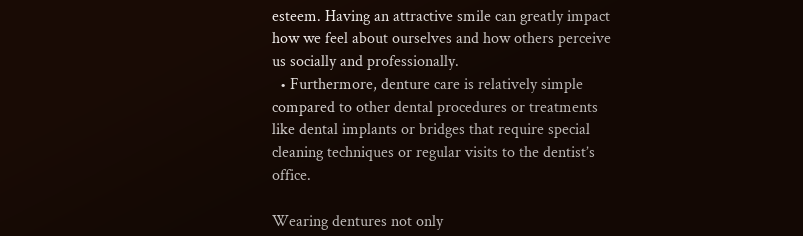esteem. Having an attractive smile can greatly impact how we feel about ourselves and how others perceive us socially and professionally.
  • Furthermore, denture care is relatively simple compared to other dental procedures or treatments like dental implants or bridges that require special cleaning techniques or regular visits to the dentist’s office.

Wearing dentures not only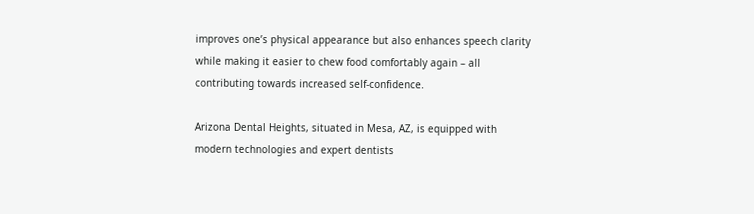improves one’s physical appearance but also enhances speech clarity while making it easier to chew food comfortably again – all contributing towards increased self-confidence.

Arizona Dental Heights, situated in Mesa, AZ, is equipped with modern technologies and expert dentists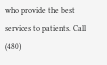who provide the best services to patients. Call (480)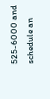525-6000 and schedule an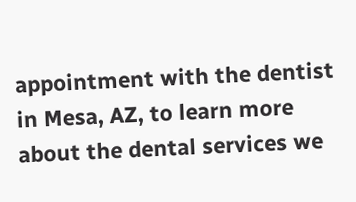appointment with the dentist in Mesa, AZ, to learn more about the dental services we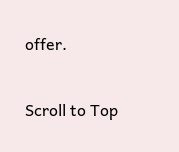offer.

Scroll to Top